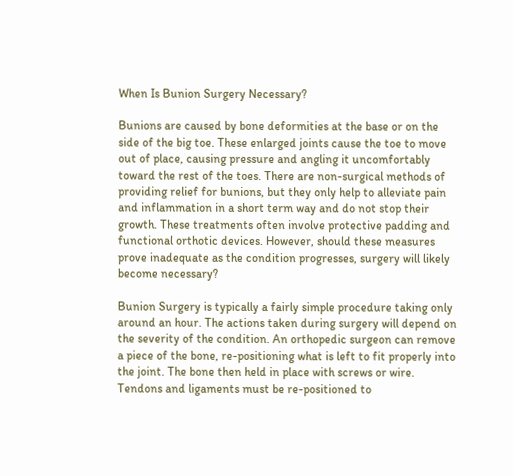When Is Bunion Surgery Necessary?

Bunions are caused by bone deformities at the base or on the side of the big toe. These enlarged joints cause the toe to move out of place, causing pressure and angling it uncomfortably toward the rest of the toes. There are non-surgical methods of providing relief for bunions, but they only help to alleviate pain and inflammation in a short term way and do not stop their growth. These treatments often involve protective padding and functional orthotic devices. However, should these measures prove inadequate as the condition progresses, surgery will likely become necessary?

Bunion Surgery is typically a fairly simple procedure taking only around an hour. The actions taken during surgery will depend on the severity of the condition. An orthopedic surgeon can remove a piece of the bone, re-positioning what is left to fit properly into the joint. The bone then held in place with screws or wire. Tendons and ligaments must be re-positioned to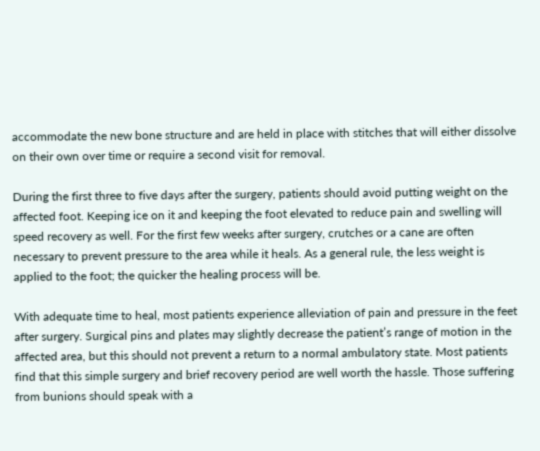accommodate the new bone structure and are held in place with stitches that will either dissolve on their own over time or require a second visit for removal.

During the first three to five days after the surgery, patients should avoid putting weight on the affected foot. Keeping ice on it and keeping the foot elevated to reduce pain and swelling will speed recovery as well. For the first few weeks after surgery, crutches or a cane are often necessary to prevent pressure to the area while it heals. As a general rule, the less weight is applied to the foot; the quicker the healing process will be.

With adequate time to heal, most patients experience alleviation of pain and pressure in the feet after surgery. Surgical pins and plates may slightly decrease the patient’s range of motion in the affected area, but this should not prevent a return to a normal ambulatory state. Most patients find that this simple surgery and brief recovery period are well worth the hassle. Those suffering from bunions should speak with a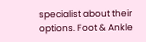specialist about their options. Foot & Ankle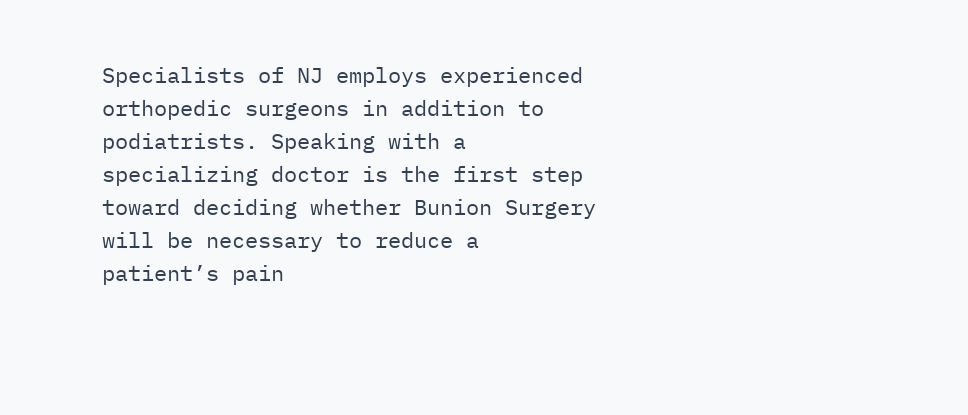Specialists of NJ employs experienced orthopedic surgeons in addition to podiatrists. Speaking with a specializing doctor is the first step toward deciding whether Bunion Surgery will be necessary to reduce a patient’s pain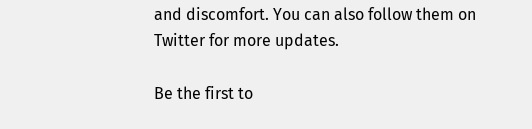and discomfort. You can also follow them on Twitter for more updates.

Be the first to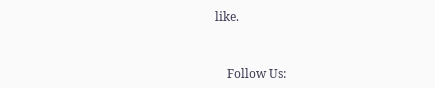like.


    Follow Us: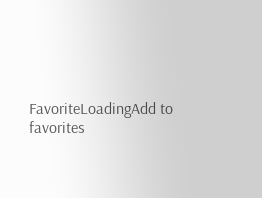FavoriteLoadingAdd to favorites